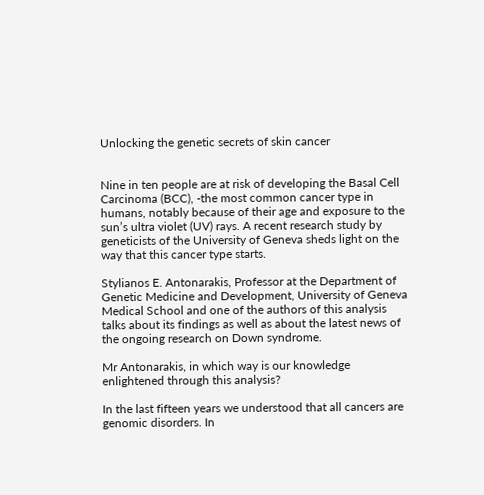Unlocking the genetic secrets of skin cancer


Nine in ten people are at risk of developing the Basal Cell Carcinoma (BCC), -the most common cancer type in humans, notably because of their age and exposure to the sun’s ultra violet (UV) rays. A recent research study by geneticists of the University of Geneva sheds light on the way that this cancer type starts.

Stylianos E. Antonarakis, Professor at the Department of Genetic Medicine and Development, University of Geneva Medical School and one of the authors of this analysis talks about its findings as well as about the latest news of the ongoing research on Down syndrome.

Mr Antonarakis, in which way is our knowledge enlightened through this analysis?

In the last fifteen years we understood that all cancers are genomic disorders. In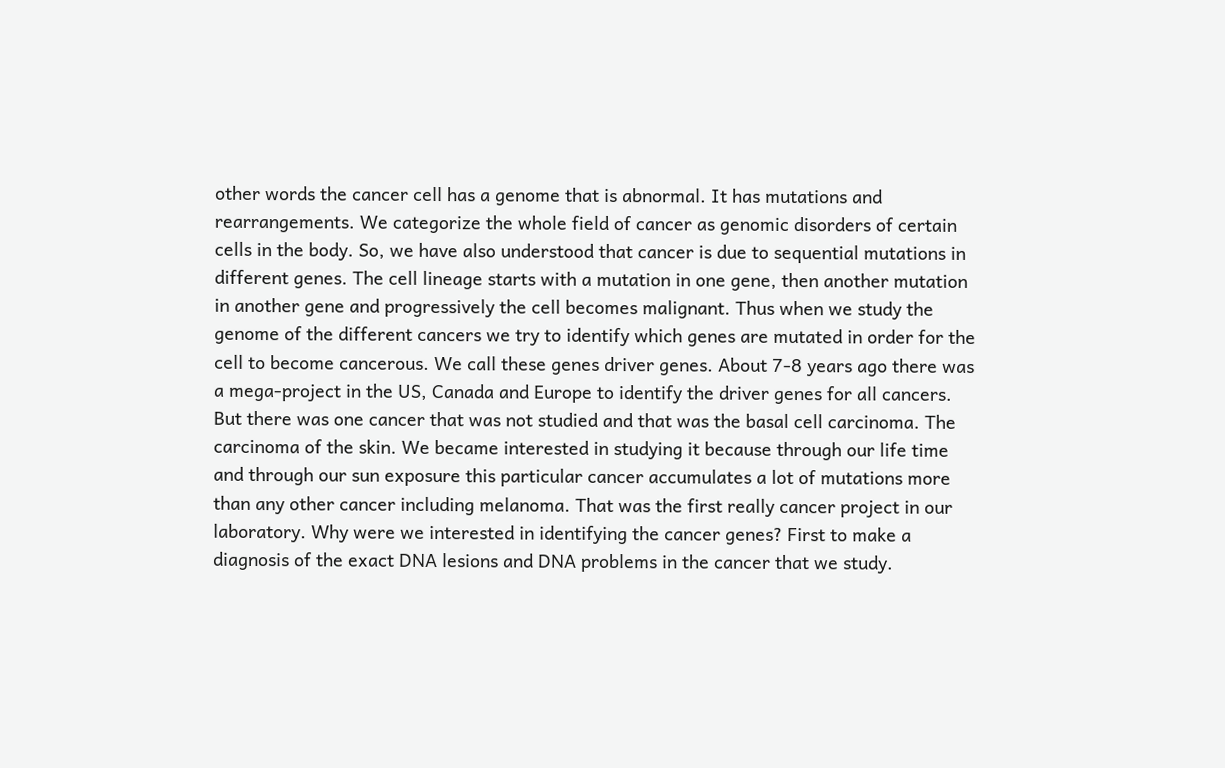other words the cancer cell has a genome that is abnormal. It has mutations and rearrangements. We categorize the whole field of cancer as genomic disorders of certain cells in the body. So, we have also understood that cancer is due to sequential mutations in different genes. The cell lineage starts with a mutation in one gene, then another mutation in another gene and progressively the cell becomes malignant. Thus when we study the genome of the different cancers we try to identify which genes are mutated in order for the cell to become cancerous. We call these genes driver genes. About 7-8 years ago there was a mega-project in the US, Canada and Europe to identify the driver genes for all cancers. But there was one cancer that was not studied and that was the basal cell carcinoma. The carcinoma of the skin. We became interested in studying it because through our life time and through our sun exposure this particular cancer accumulates a lot of mutations more than any other cancer including melanoma. That was the first really cancer project in our laboratory. Why were we interested in identifying the cancer genes? First to make a diagnosis of the exact DNA lesions and DNA problems in the cancer that we study.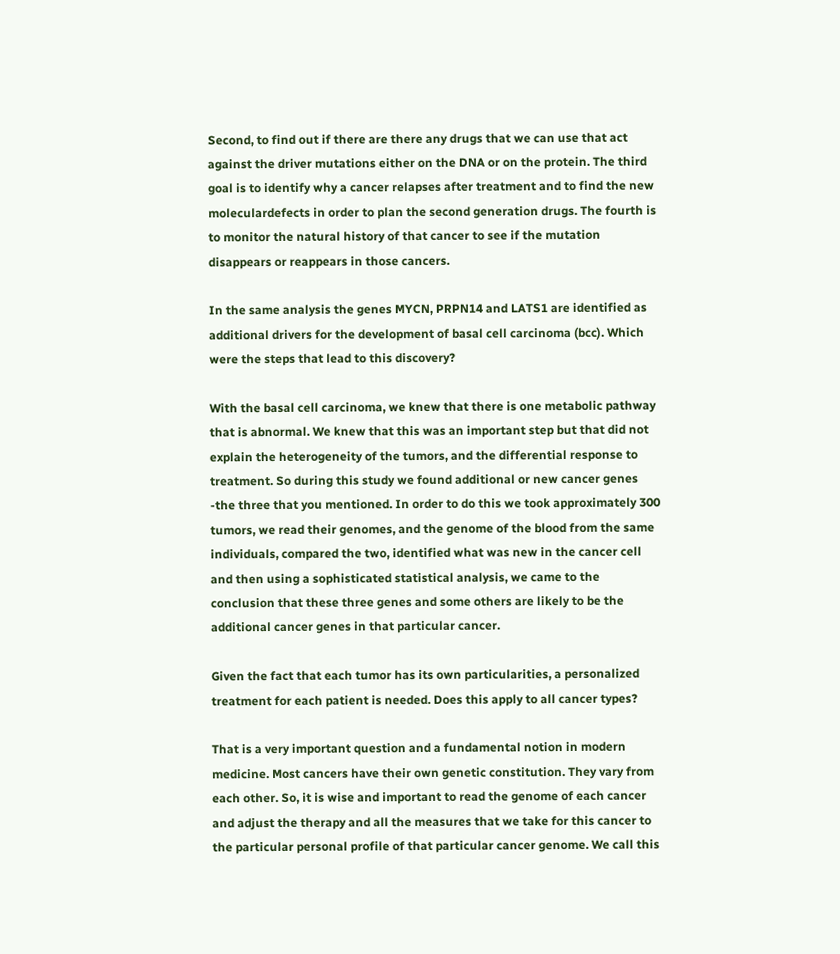Second, to find out if there are there any drugs that we can use that act against the driver mutations either on the DNA or on the protein. The third goal is to identify why a cancer relapses after treatment and to find the new moleculardefects in order to plan the second generation drugs. The fourth is to monitor the natural history of that cancer to see if the mutation disappears or reappears in those cancers.

In the same analysis the genes MYCN, PRPN14 and LATS1 are identified as additional drivers for the development of basal cell carcinoma (bcc). Which were the steps that lead to this discovery?

With the basal cell carcinoma, we knew that there is one metabolic pathway that is abnormal. We knew that this was an important step but that did not explain the heterogeneity of the tumors, and the differential response to treatment. So during this study we found additional or new cancer genes -the three that you mentioned. In order to do this we took approximately 300 tumors, we read their genomes, and the genome of the blood from the same individuals, compared the two, identified what was new in the cancer cell and then using a sophisticated statistical analysis, we came to the conclusion that these three genes and some others are likely to be the additional cancer genes in that particular cancer.

Given the fact that each tumor has its own particularities, a personalized treatment for each patient is needed. Does this apply to all cancer types?

That is a very important question and a fundamental notion in modern medicine. Most cancers have their own genetic constitution. They vary from each other. So, it is wise and important to read the genome of each cancer and adjust the therapy and all the measures that we take for this cancer to the particular personal profile of that particular cancer genome. We call this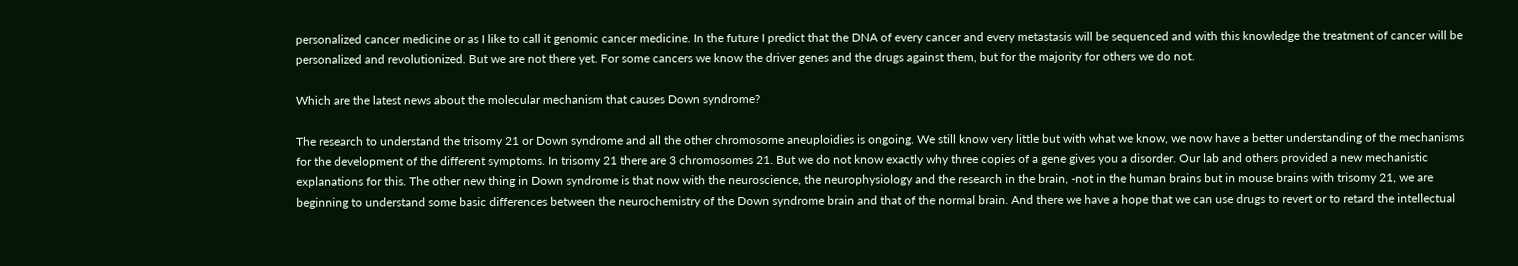personalized cancer medicine or as I like to call it genomic cancer medicine. In the future I predict that the DNA of every cancer and every metastasis will be sequenced and with this knowledge the treatment of cancer will be personalized and revolutionized. But we are not there yet. For some cancers we know the driver genes and the drugs against them, but for the majority for others we do not.

Which are the latest news about the molecular mechanism that causes Down syndrome?

The research to understand the trisomy 21 or Down syndrome and all the other chromosome aneuploidies is ongoing. We still know very little but with what we know, we now have a better understanding of the mechanisms for the development of the different symptoms. In trisomy 21 there are 3 chromosomes 21. But we do not know exactly why three copies of a gene gives you a disorder. Our lab and others provided a new mechanistic explanations for this. The other new thing in Down syndrome is that now with the neuroscience, the neurophysiology and the research in the brain, -not in the human brains but in mouse brains with trisomy 21, we are beginning to understand some basic differences between the neurochemistry of the Down syndrome brain and that of the normal brain. And there we have a hope that we can use drugs to revert or to retard the intellectual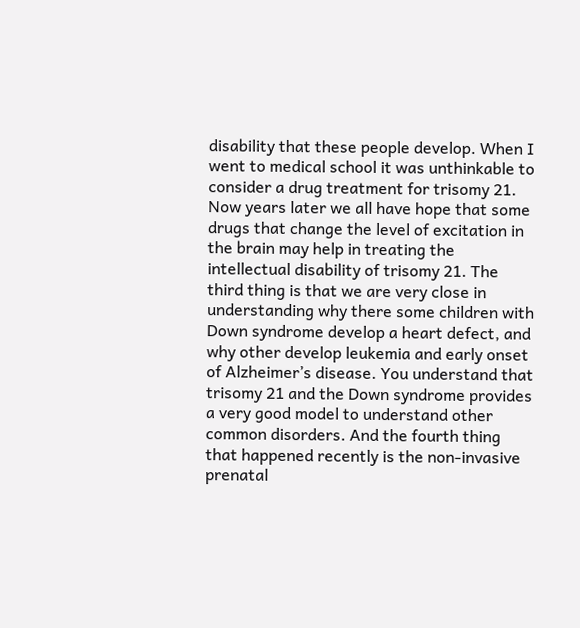disability that these people develop. When I went to medical school it was unthinkable to consider a drug treatment for trisomy 21. Now years later we all have hope that some drugs that change the level of excitation in the brain may help in treating the intellectual disability of trisomy 21. The third thing is that we are very close in understanding why there some children with Down syndrome develop a heart defect, and why other develop leukemia and early onset of Alzheimer’s disease. You understand that trisomy 21 and the Down syndrome provides a very good model to understand other common disorders. And the fourth thing that happened recently is the non-invasive prenatal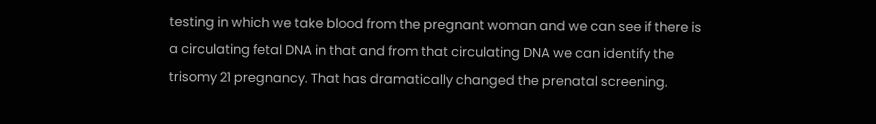testing in which we take blood from the pregnant woman and we can see if there is a circulating fetal DNA in that and from that circulating DNA we can identify the trisomy 21 pregnancy. That has dramatically changed the prenatal screening.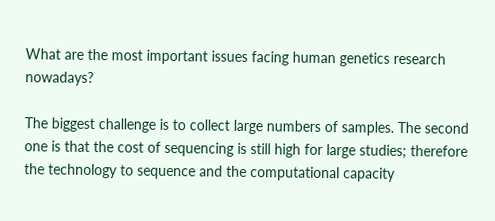What are the most important issues facing human genetics research nowadays?

The biggest challenge is to collect large numbers of samples. The second one is that the cost of sequencing is still high for large studies; therefore the technology to sequence and the computational capacity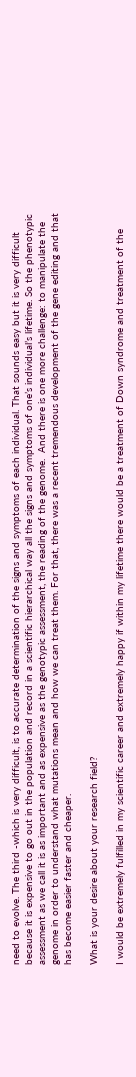need to evolve. The third -which is very difficult, is to accurate determination of the signs and symptoms of each individual. That sounds easy but it is very difficult because it is expensive to go out in the population and record in a scientific hierarchical way all the signs and symptoms of one’s individual’s lifetime. So the phenotypic assessment as we call it is as important and as expensive as the genotypic assessment, the reading of the genome.  And there is one more challenge: to manipulate the genome in order to understand what mutations mean and how we can treat them. For that, there was a recent tremendous development of the gene editing and that has become easier faster and cheaper.

What is your desire about your research field?

I would be extremely fulfilled in my scientific career and extremely happy if within my lifetime there would be a treatment of Down syndrome and treatment of the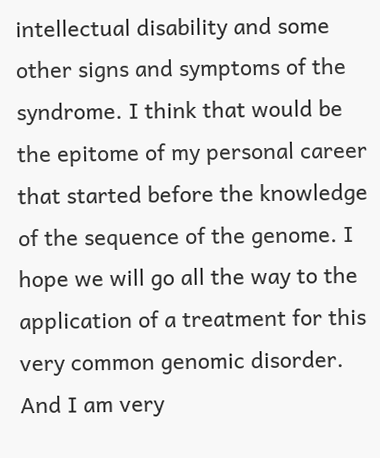intellectual disability and some other signs and symptoms of the syndrome. I think that would be the epitome of my personal career that started before the knowledge of the sequence of the genome. I hope we will go all the way to the application of a treatment for this very common genomic disorder. And I am very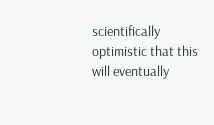scientifically optimistic that this will eventually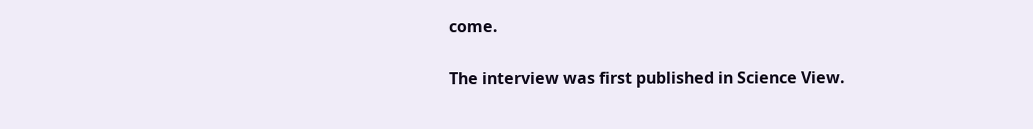come.

The interview was first published in Science View.